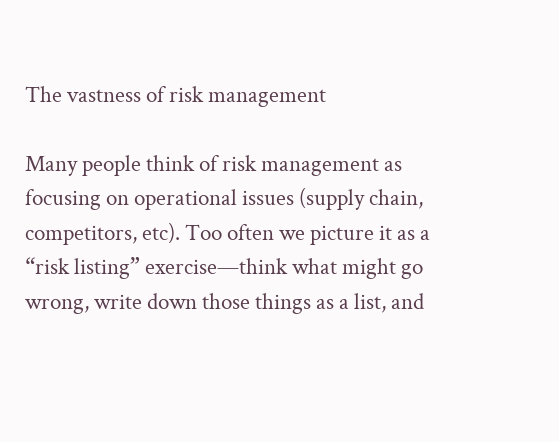The vastness of risk management

Many people think of risk management as focusing on operational issues (supply chain, competitors, etc). Too often we picture it as a “risk listing” exercise—think what might go wrong, write down those things as a list, and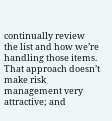continually review the list and how we’re handling those items. That approach doesn’t make risk management very attractive; and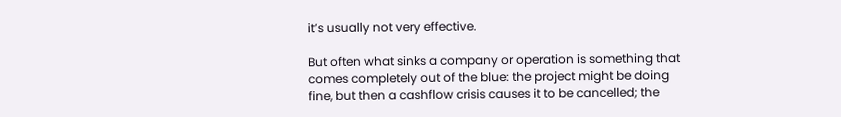it’s usually not very effective.

But often what sinks a company or operation is something that comes completely out of the blue: the project might be doing fine, but then a cashflow crisis causes it to be cancelled; the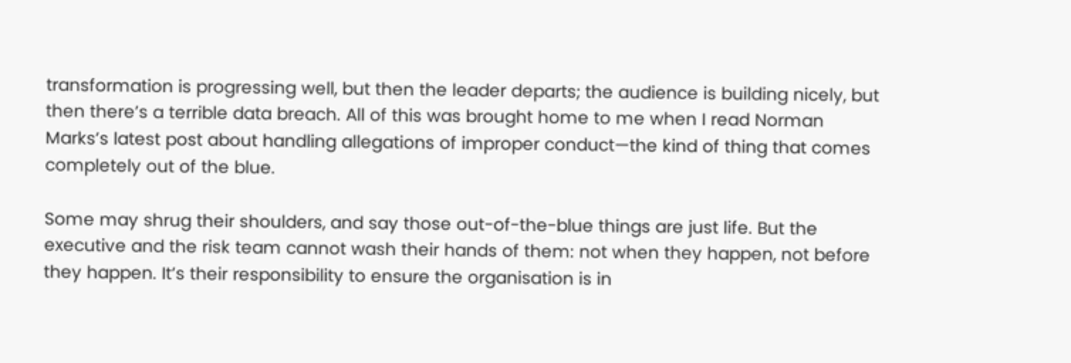transformation is progressing well, but then the leader departs; the audience is building nicely, but then there’s a terrible data breach. All of this was brought home to me when I read Norman Marks’s latest post about handling allegations of improper conduct—the kind of thing that comes completely out of the blue.

Some may shrug their shoulders, and say those out-of-the-blue things are just life. But the executive and the risk team cannot wash their hands of them: not when they happen, not before they happen. It’s their responsibility to ensure the organisation is in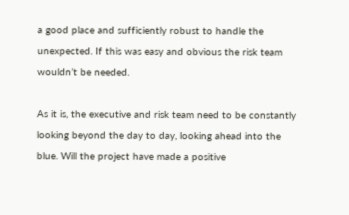a good place and sufficiently robust to handle the unexpected. If this was easy and obvious the risk team wouldn’t be needed.

As it is, the executive and risk team need to be constantly looking beyond the day to day, looking ahead into the blue. Will the project have made a positive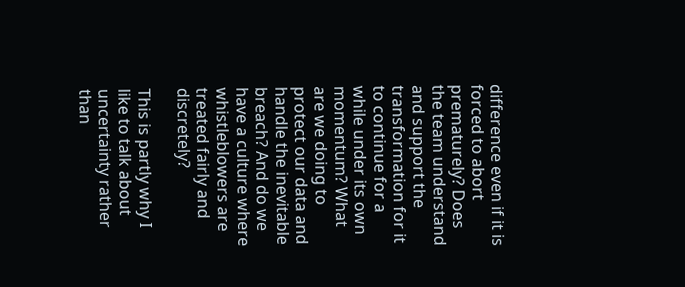difference even if it is forced to abort prematurely? Does the team understand and support the transformation for it to continue for a while under its own momentum? What are we doing to protect our data and handle the inevitable breach? And do we have a culture where whistleblowers are treated fairly and discretely?

This is partly why I like to talk about uncertainty rather than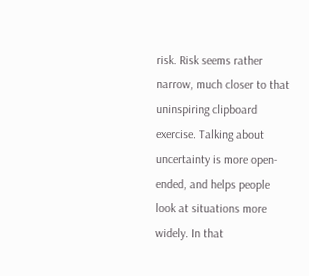risk. Risk seems rather narrow, much closer to that uninspiring clipboard exercise. Talking about uncertainty is more open-ended, and helps people look at situations more widely. In that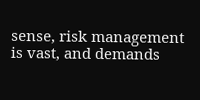sense, risk management is vast, and demands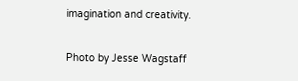imagination and creativity.

Photo by Jesse Wagstaff